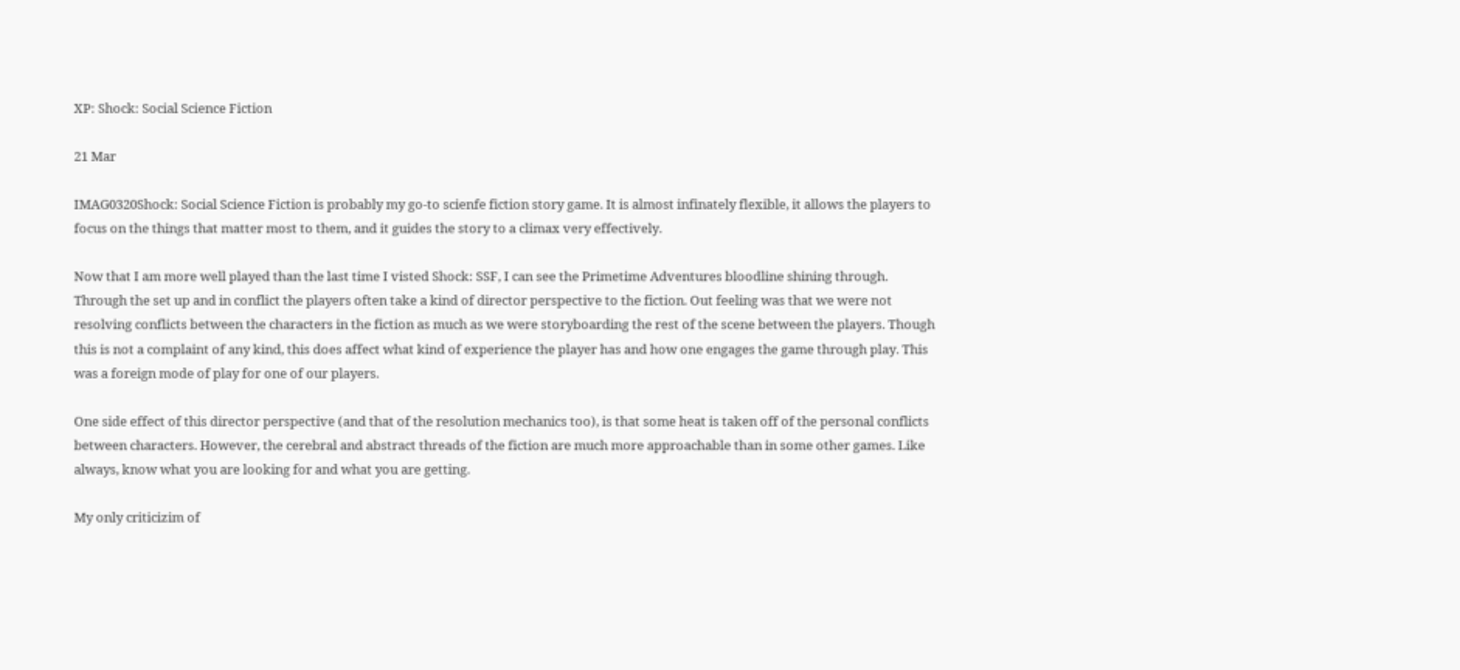XP: Shock: Social Science Fiction

21 Mar

IMAG0320Shock: Social Science Fiction is probably my go-to scienfe fiction story game. It is almost infinately flexible, it allows the players to focus on the things that matter most to them, and it guides the story to a climax very effectively.

Now that I am more well played than the last time I visted Shock: SSF, I can see the Primetime Adventures bloodline shining through. Through the set up and in conflict the players often take a kind of director perspective to the fiction. Out feeling was that we were not resolving conflicts between the characters in the fiction as much as we were storyboarding the rest of the scene between the players. Though this is not a complaint of any kind, this does affect what kind of experience the player has and how one engages the game through play. This was a foreign mode of play for one of our players.

One side effect of this director perspective (and that of the resolution mechanics too), is that some heat is taken off of the personal conflicts between characters. However, the cerebral and abstract threads of the fiction are much more approachable than in some other games. Like always, know what you are looking for and what you are getting.

My only criticizim of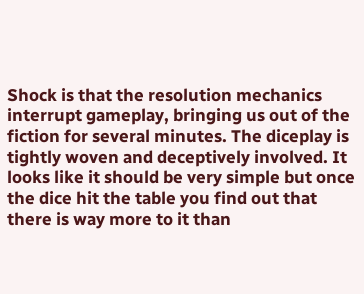Shock is that the resolution mechanics interrupt gameplay, bringing us out of the fiction for several minutes. The diceplay is tightly woven and deceptively involved. It looks like it should be very simple but once the dice hit the table you find out that there is way more to it than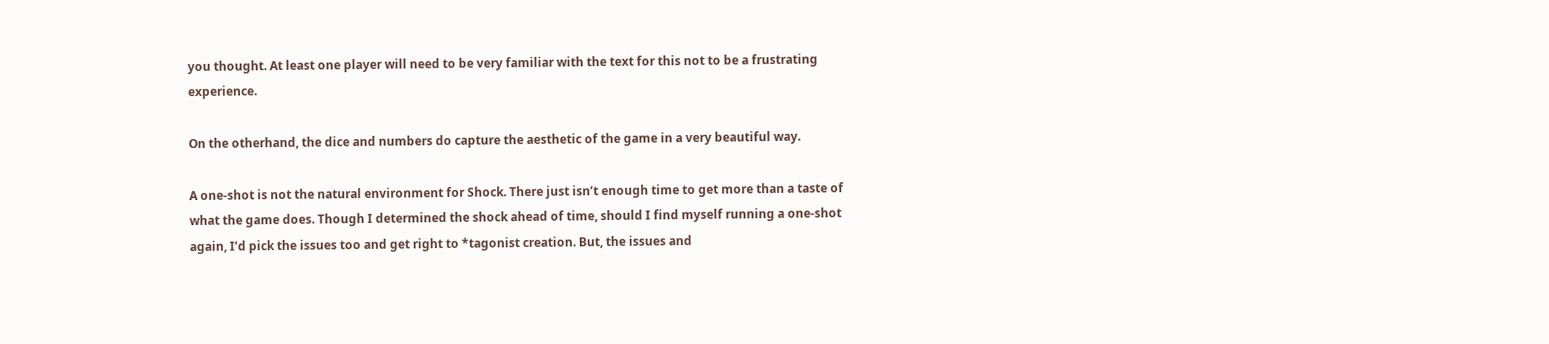you thought. At least one player will need to be very familiar with the text for this not to be a frustrating experience.

On the otherhand, the dice and numbers do capture the aesthetic of the game in a very beautiful way.

A one-shot is not the natural environment for Shock. There just isn’t enough time to get more than a taste of what the game does. Though I determined the shock ahead of time, should I find myself running a one-shot again, I’d pick the issues too and get right to *tagonist creation. But, the issues and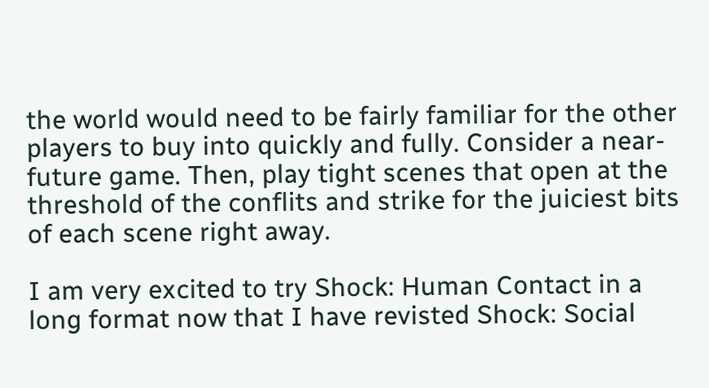the world would need to be fairly familiar for the other players to buy into quickly and fully. Consider a near-future game. Then, play tight scenes that open at the threshold of the conflits and strike for the juiciest bits of each scene right away.

I am very excited to try Shock: Human Contact in a long format now that I have revisted Shock: Social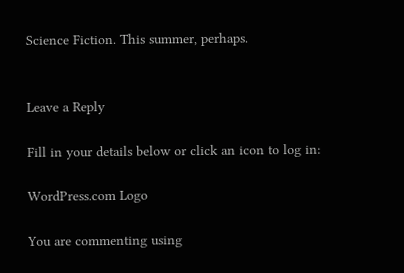Science Fiction. This summer, perhaps.


Leave a Reply

Fill in your details below or click an icon to log in:

WordPress.com Logo

You are commenting using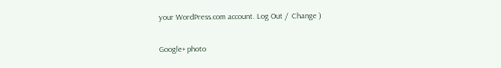your WordPress.com account. Log Out /  Change )

Google+ photo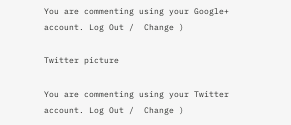You are commenting using your Google+ account. Log Out /  Change )

Twitter picture

You are commenting using your Twitter account. Log Out /  Change )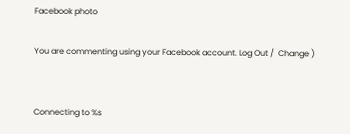Facebook photo

You are commenting using your Facebook account. Log Out /  Change )


Connecting to %s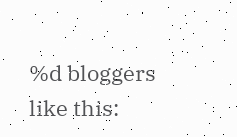%d bloggers like this: